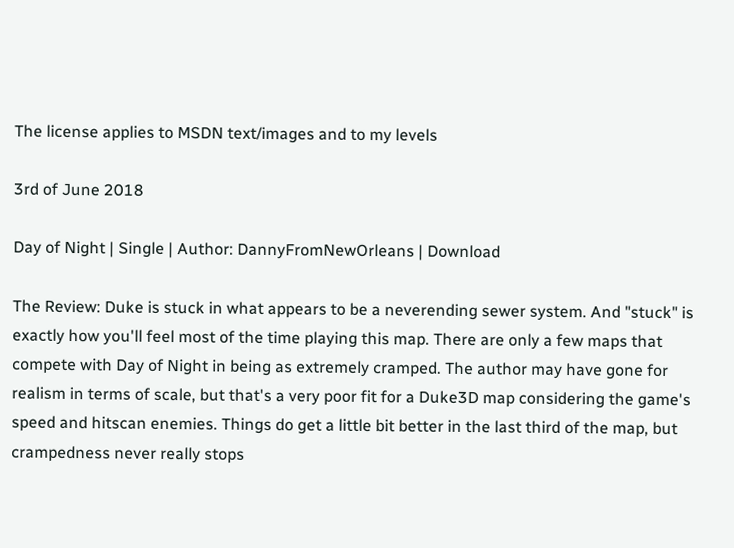The license applies to MSDN text/images and to my levels

3rd of June 2018

Day of Night | Single | Author: DannyFromNewOrleans | Download

The Review: Duke is stuck in what appears to be a neverending sewer system. And "stuck" is exactly how you'll feel most of the time playing this map. There are only a few maps that compete with Day of Night in being as extremely cramped. The author may have gone for realism in terms of scale, but that's a very poor fit for a Duke3D map considering the game's speed and hitscan enemies. Things do get a little bit better in the last third of the map, but crampedness never really stops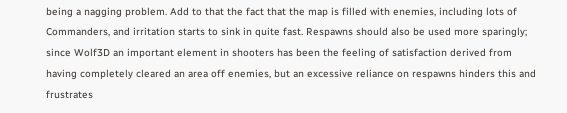being a nagging problem. Add to that the fact that the map is filled with enemies, including lots of Commanders, and irritation starts to sink in quite fast. Respawns should also be used more sparingly; since Wolf3D an important element in shooters has been the feeling of satisfaction derived from having completely cleared an area off enemies, but an excessive reliance on respawns hinders this and frustrates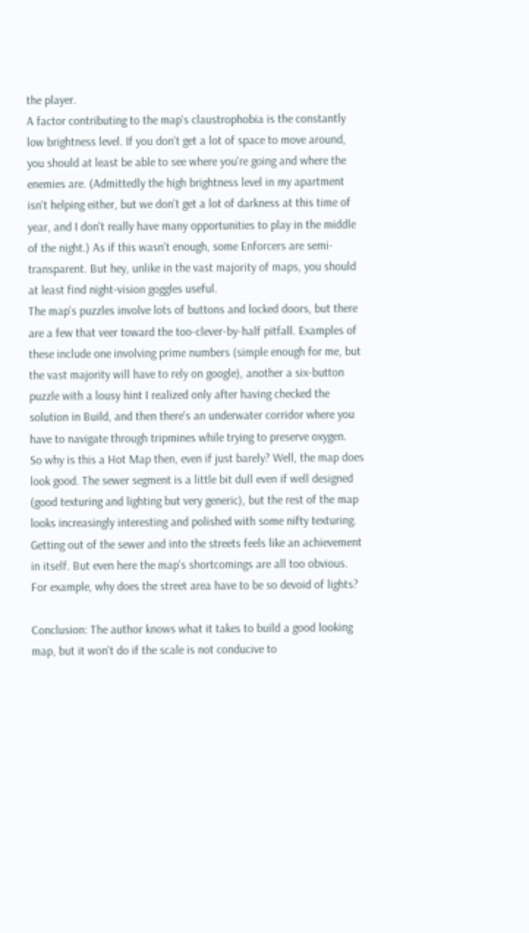the player.
A factor contributing to the map's claustrophobia is the constantly low brightness level. If you don't get a lot of space to move around, you should at least be able to see where you're going and where the enemies are. (Admittedly the high brightness level in my apartment isn't helping either, but we don't get a lot of darkness at this time of year, and I don't really have many opportunities to play in the middle of the night.) As if this wasn't enough, some Enforcers are semi-transparent. But hey, unlike in the vast majority of maps, you should at least find night-vision goggles useful.
The map's puzzles involve lots of buttons and locked doors, but there are a few that veer toward the too-clever-by-half pitfall. Examples of these include one involving prime numbers (simple enough for me, but the vast majority will have to rely on google), another a six-button puzzle with a lousy hint I realized only after having checked the solution in Build, and then there's an underwater corridor where you have to navigate through tripmines while trying to preserve oxygen.
So why is this a Hot Map then, even if just barely? Well, the map does look good. The sewer segment is a little bit dull even if well designed (good texturing and lighting but very generic), but the rest of the map looks increasingly interesting and polished with some nifty texturing. Getting out of the sewer and into the streets feels like an achievement in itself. But even here the map's shortcomings are all too obvious. For example, why does the street area have to be so devoid of lights?

Conclusion: The author knows what it takes to build a good looking map, but it won't do if the scale is not conducive to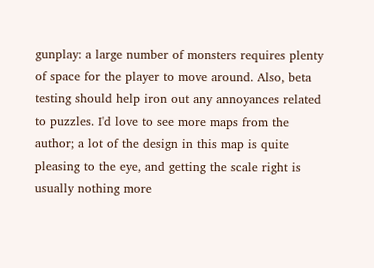gunplay: a large number of monsters requires plenty of space for the player to move around. Also, beta testing should help iron out any annoyances related to puzzles. I'd love to see more maps from the author; a lot of the design in this map is quite pleasing to the eye, and getting the scale right is usually nothing more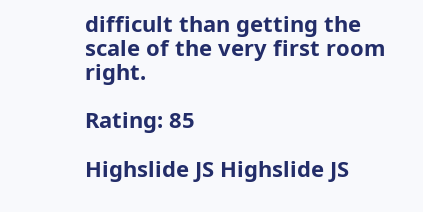difficult than getting the scale of the very first room right.

Rating: 85

Highslide JS Highslide JS